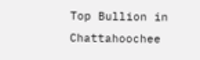Top Bullion in Chattahoochee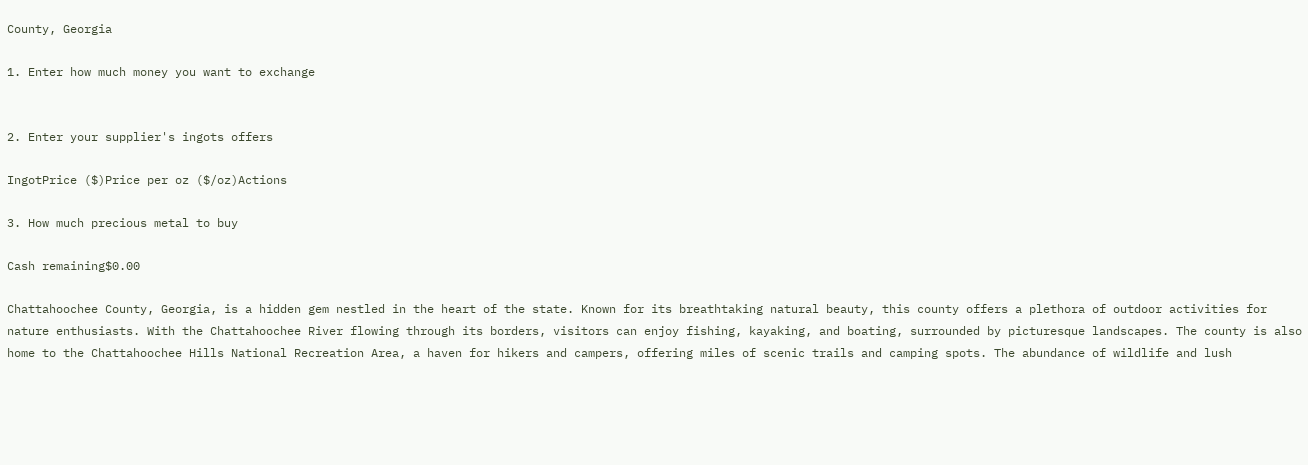County, Georgia

1. Enter how much money you want to exchange


2. Enter your supplier's ingots offers

IngotPrice ($)Price per oz ($/oz)Actions

3. How much precious metal to buy

Cash remaining$0.00

Chattahoochee County, Georgia, is a hidden gem nestled in the heart of the state. Known for its breathtaking natural beauty, this county offers a plethora of outdoor activities for nature enthusiasts. With the Chattahoochee River flowing through its borders, visitors can enjoy fishing, kayaking, and boating, surrounded by picturesque landscapes. The county is also home to the Chattahoochee Hills National Recreation Area, a haven for hikers and campers, offering miles of scenic trails and camping spots. The abundance of wildlife and lush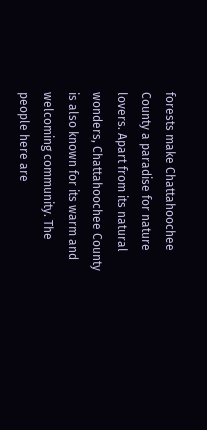forests make Chattahoochee County a paradise for nature lovers. Apart from its natural wonders, Chattahoochee County is also known for its warm and welcoming community. The people here are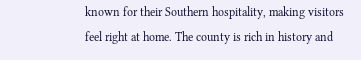known for their Southern hospitality, making visitors feel right at home. The county is rich in history and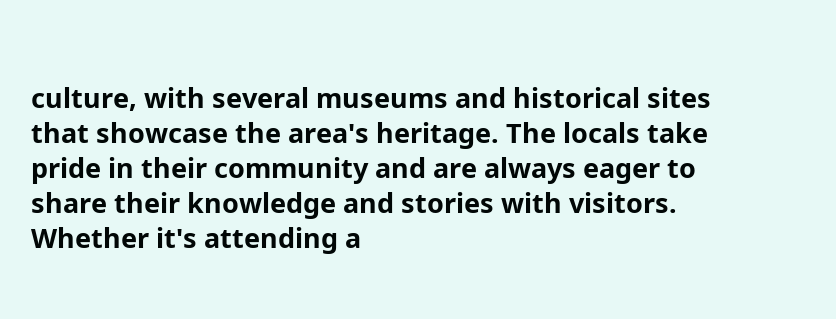culture, with several museums and historical sites that showcase the area's heritage. The locals take pride in their community and are always eager to share their knowledge and stories with visitors. Whether it's attending a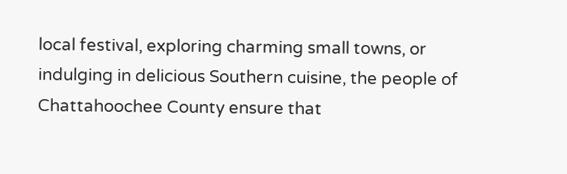local festival, exploring charming small towns, or indulging in delicious Southern cuisine, the people of Chattahoochee County ensure that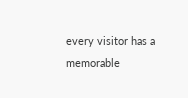every visitor has a memorable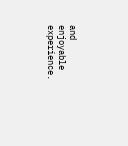and enjoyable experience.